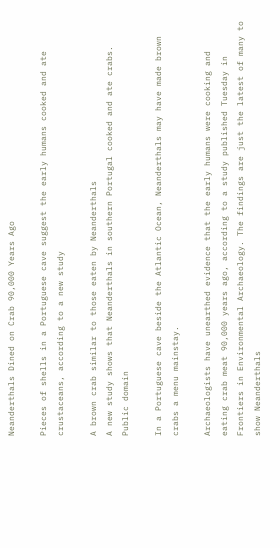Neanderthals Dined on Crab 90,000 Years Ago

Pieces of shells in a Portuguese cave suggest the early humans cooked and ate crustaceans, according to a new study

A brown crab similar to those eaten by Neanderthals
A new study shows that Neanderthals in southern Portugal cooked and ate crabs. Public domain

In a Portuguese cave beside the Atlantic Ocean, Neanderthals may have made brown crabs a menu mainstay.

Archaeologists have unearthed evidence that the early humans were cooking and eating crab meat 90,000 years ago, according to a study published Tuesday in Frontiers in Environmental Archaeology. The findings are just the latest of many to show Neanderthals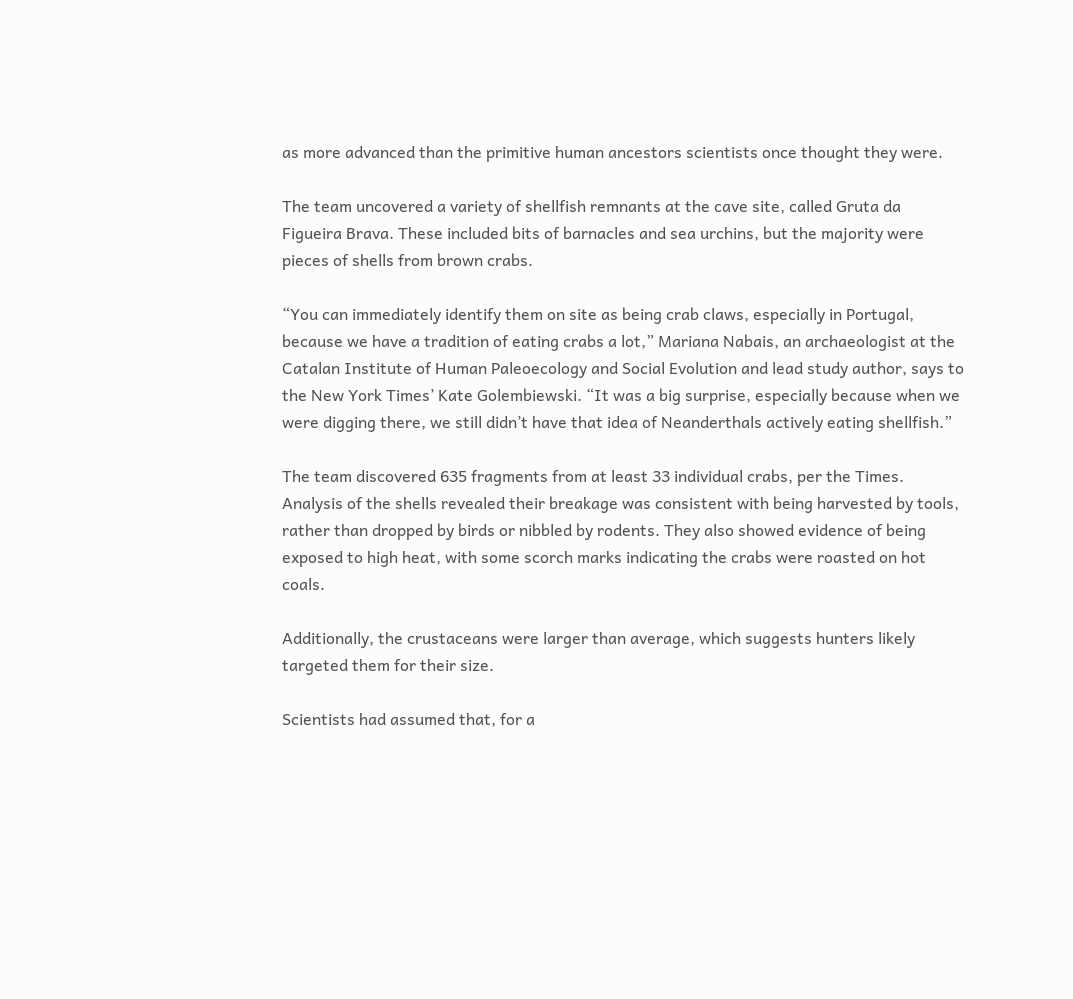as more advanced than the primitive human ancestors scientists once thought they were.

The team uncovered a variety of shellfish remnants at the cave site, called Gruta da Figueira Brava. These included bits of barnacles and sea urchins, but the majority were pieces of shells from brown crabs.

“You can immediately identify them on site as being crab claws, especially in Portugal, because we have a tradition of eating crabs a lot,” Mariana Nabais, an archaeologist at the Catalan Institute of Human Paleoecology and Social Evolution and lead study author, says to the New York Times’ Kate Golembiewski. “It was a big surprise, especially because when we were digging there, we still didn’t have that idea of Neanderthals actively eating shellfish.”

The team discovered 635 fragments from at least 33 individual crabs, per the Times. Analysis of the shells revealed their breakage was consistent with being harvested by tools, rather than dropped by birds or nibbled by rodents. They also showed evidence of being exposed to high heat, with some scorch marks indicating the crabs were roasted on hot coals.

Additionally, the crustaceans were larger than average, which suggests hunters likely targeted them for their size.

Scientists had assumed that, for a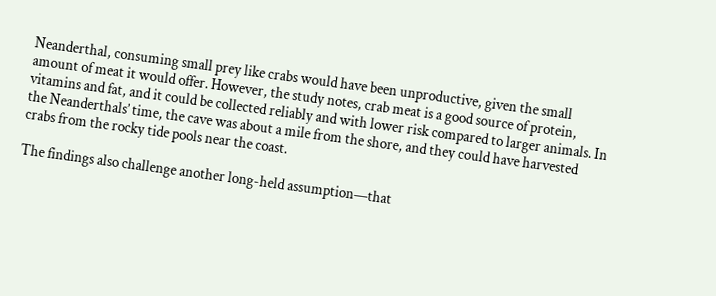Neanderthal, consuming small prey like crabs would have been unproductive, given the small amount of meat it would offer. However, the study notes, crab meat is a good source of protein, vitamins and fat, and it could be collected reliably and with lower risk compared to larger animals. In the Neanderthals’ time, the cave was about a mile from the shore, and they could have harvested crabs from the rocky tide pools near the coast.

The findings also challenge another long-held assumption—that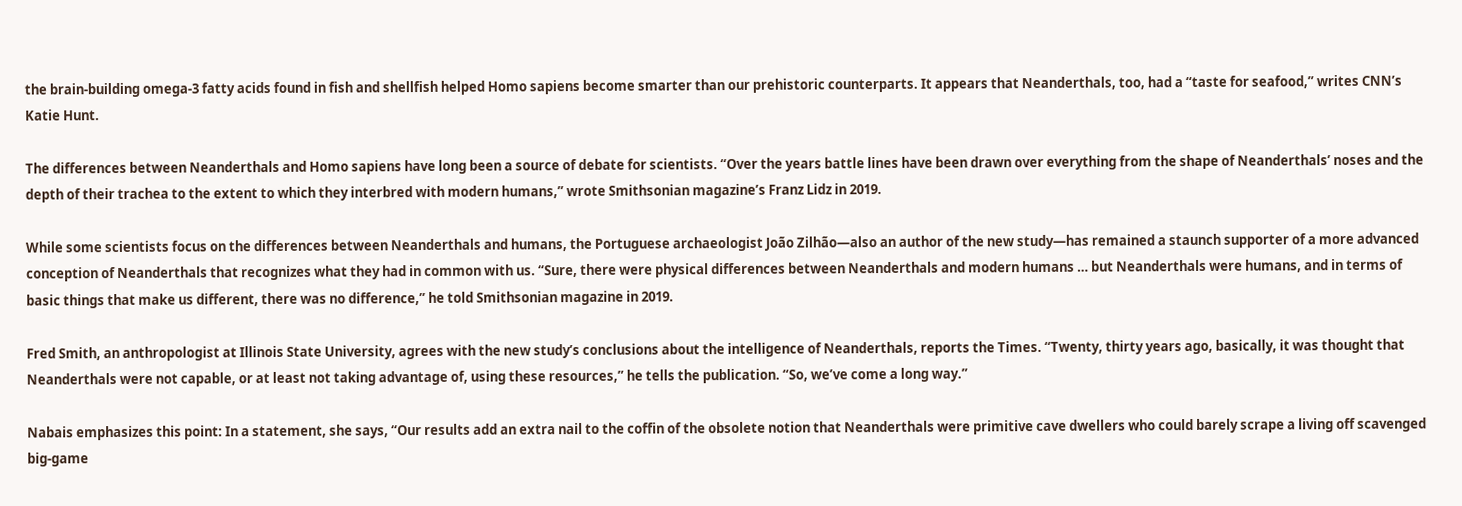the brain-building omega-3 fatty acids found in fish and shellfish helped Homo sapiens become smarter than our prehistoric counterparts. It appears that Neanderthals, too, had a “taste for seafood,” writes CNN’s Katie Hunt.

The differences between Neanderthals and Homo sapiens have long been a source of debate for scientists. “Over the years battle lines have been drawn over everything from the shape of Neanderthals’ noses and the depth of their trachea to the extent to which they interbred with modern humans,” wrote Smithsonian magazine’s Franz Lidz in 2019.

While some scientists focus on the differences between Neanderthals and humans, the Portuguese archaeologist João Zilhão—also an author of the new study—has remained a staunch supporter of a more advanced conception of Neanderthals that recognizes what they had in common with us. “Sure, there were physical differences between Neanderthals and modern humans … but Neanderthals were humans, and in terms of basic things that make us different, there was no difference,” he told Smithsonian magazine in 2019.

Fred Smith, an anthropologist at Illinois State University, agrees with the new study’s conclusions about the intelligence of Neanderthals, reports the Times. “Twenty, thirty years ago, basically, it was thought that Neanderthals were not capable, or at least not taking advantage of, using these resources,” he tells the publication. “So, we’ve come a long way.”

Nabais emphasizes this point: In a statement, she says, “Our results add an extra nail to the coffin of the obsolete notion that Neanderthals were primitive cave dwellers who could barely scrape a living off scavenged big-game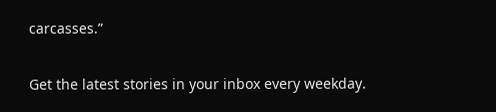carcasses.”

Get the latest stories in your inbox every weekday.